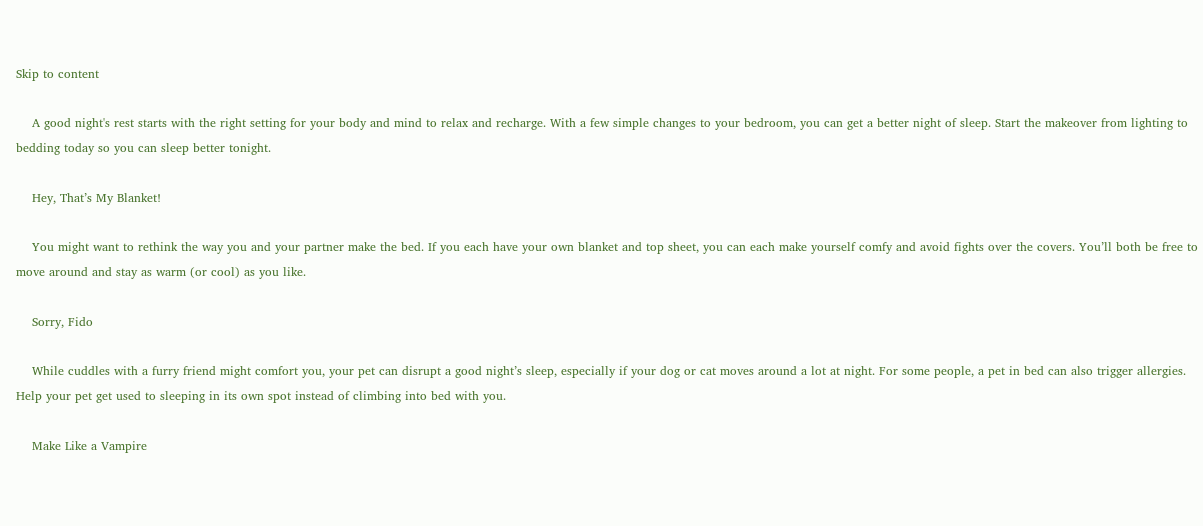Skip to content

    A good night's rest starts with the right setting for your body and mind to relax and recharge. With a few simple changes to your bedroom, you can get a better night of sleep. Start the makeover from lighting to bedding today so you can sleep better tonight.

    Hey, That’s My Blanket!

    You might want to rethink the way you and your partner make the bed. If you each have your own blanket and top sheet, you can each make yourself comfy and avoid fights over the covers. You’ll both be free to move around and stay as warm (or cool) as you like.

    Sorry, Fido

    While cuddles with a furry friend might comfort you, your pet can disrupt a good night’s sleep, especially if your dog or cat moves around a lot at night. For some people, a pet in bed can also trigger allergies. Help your pet get used to sleeping in its own spot instead of climbing into bed with you.

    Make Like a Vampire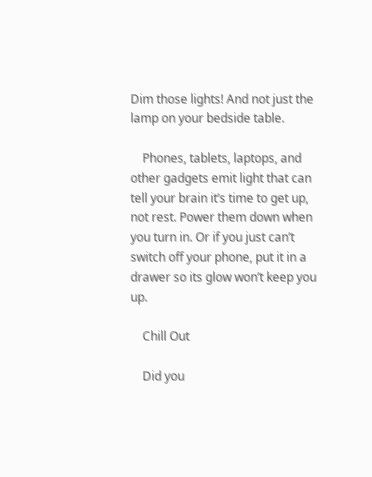Dim those lights! And not just the lamp on your bedside table.

    Phones, tablets, laptops, and other gadgets emit light that can tell your brain it’s time to get up, not rest. Power them down when you turn in. Or if you just can’t switch off your phone, put it in a drawer so its glow won’t keep you up.

    Chill Out

    Did you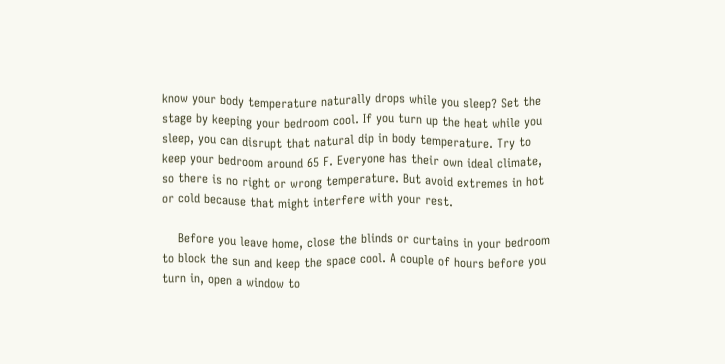know your body temperature naturally drops while you sleep? Set the stage by keeping your bedroom cool. If you turn up the heat while you sleep, you can disrupt that natural dip in body temperature. Try to keep your bedroom around 65 F. Everyone has their own ideal climate, so there is no right or wrong temperature. But avoid extremes in hot or cold because that might interfere with your rest.

    Before you leave home, close the blinds or curtains in your bedroom to block the sun and keep the space cool. A couple of hours before you turn in, open a window to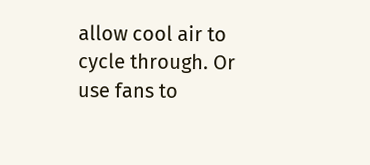allow cool air to cycle through. Or use fans to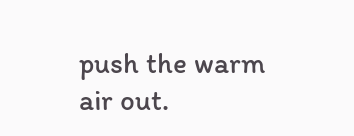push the warm air out.